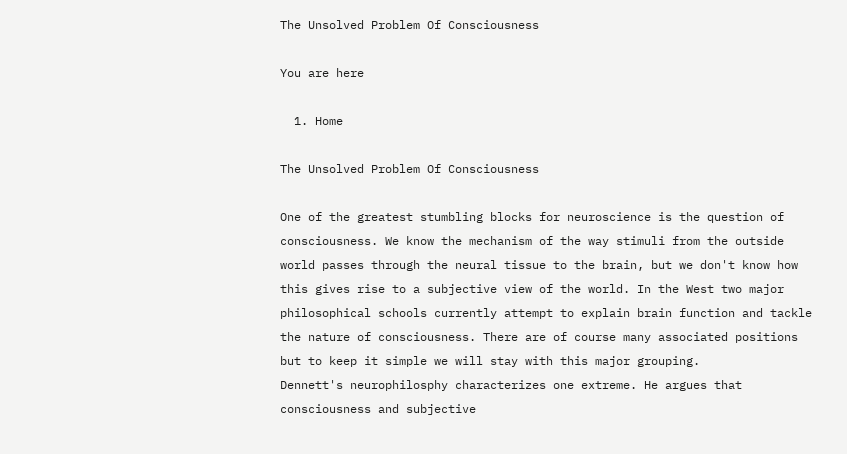The Unsolved Problem Of Consciousness

You are here

  1. Home

The Unsolved Problem Of Consciousness

One of the greatest stumbling blocks for neuroscience is the question of consciousness. We know the mechanism of the way stimuli from the outside world passes through the neural tissue to the brain, but we don't know how this gives rise to a subjective view of the world. In the West two major philosophical schools currently attempt to explain brain function and tackle the nature of consciousness. There are of course many associated positions but to keep it simple we will stay with this major grouping.
Dennett's neurophilosphy characterizes one extreme. He argues that consciousness and subjective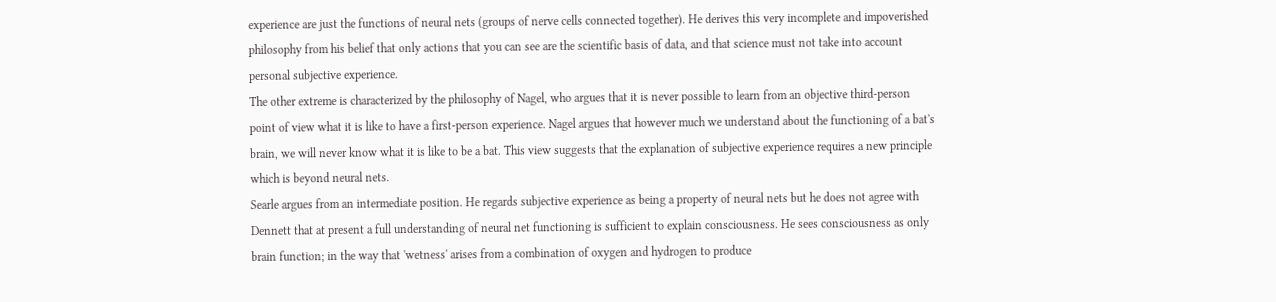experience are just the functions of neural nets (groups of nerve cells connected together). He derives this very incomplete and impoverished philosophy from his belief that only actions that you can see are the scientific basis of data, and that science must not take into account personal subjective experience.
The other extreme is characterized by the philosophy of Nagel, who argues that it is never possible to learn from an objective third-person point of view what it is like to have a first-person experience. Nagel argues that however much we understand about the functioning of a bat's brain, we will never know what it is like to be a bat. This view suggests that the explanation of subjective experience requires a new principle which is beyond neural nets.
Searle argues from an intermediate position. He regards subjective experience as being a property of neural nets but he does not agree with Dennett that at present a full understanding of neural net functioning is sufficient to explain consciousness. He sees consciousness as only brain function; in the way that 'wetness' arises from a combination of oxygen and hydrogen to produce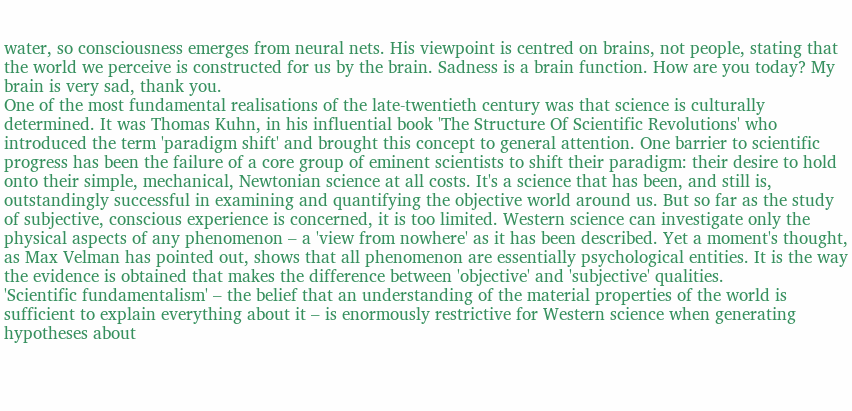water, so consciousness emerges from neural nets. His viewpoint is centred on brains, not people, stating that the world we perceive is constructed for us by the brain. Sadness is a brain function. How are you today? My brain is very sad, thank you.
One of the most fundamental realisations of the late-twentieth century was that science is culturally determined. It was Thomas Kuhn, in his influential book 'The Structure Of Scientific Revolutions' who introduced the term 'paradigm shift' and brought this concept to general attention. One barrier to scientific progress has been the failure of a core group of eminent scientists to shift their paradigm: their desire to hold onto their simple, mechanical, Newtonian science at all costs. It's a science that has been, and still is, outstandingly successful in examining and quantifying the objective world around us. But so far as the study of subjective, conscious experience is concerned, it is too limited. Western science can investigate only the physical aspects of any phenomenon – a 'view from nowhere' as it has been described. Yet a moment's thought, as Max Velman has pointed out, shows that all phenomenon are essentially psychological entities. It is the way the evidence is obtained that makes the difference between 'objective' and 'subjective' qualities.
'Scientific fundamentalism' – the belief that an understanding of the material properties of the world is sufficient to explain everything about it – is enormously restrictive for Western science when generating hypotheses about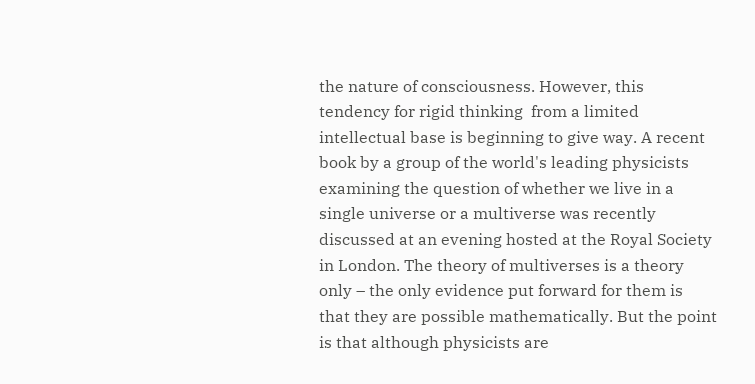the nature of consciousness. However, this tendency for rigid thinking  from a limited intellectual base is beginning to give way. A recent book by a group of the world's leading physicists examining the question of whether we live in a single universe or a multiverse was recently discussed at an evening hosted at the Royal Society in London. The theory of multiverses is a theory only – the only evidence put forward for them is that they are possible mathematically. But the point is that although physicists are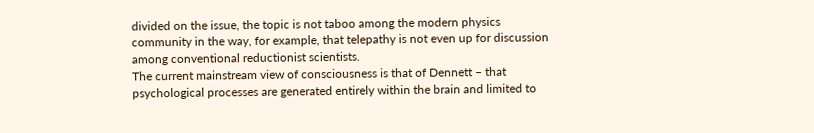divided on the issue, the topic is not taboo among the modern physics community in the way, for example, that telepathy is not even up for discussion among conventional reductionist scientists.
The current mainstream view of consciousness is that of Dennett – that psychological processes are generated entirely within the brain and limited to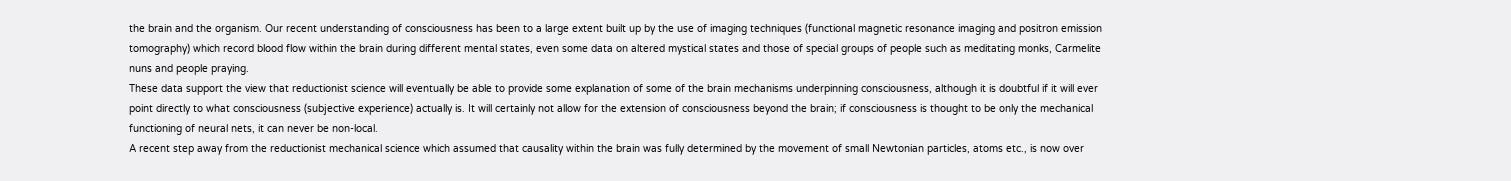the brain and the organism. Our recent understanding of consciousness has been to a large extent built up by the use of imaging techniques (functional magnetic resonance imaging and positron emission tomography) which record blood flow within the brain during different mental states, even some data on altered mystical states and those of special groups of people such as meditating monks, Carmelite nuns and people praying.
These data support the view that reductionist science will eventually be able to provide some explanation of some of the brain mechanisms underpinning consciousness, although it is doubtful if it will ever point directly to what consciousness (subjective experience) actually is. It will certainly not allow for the extension of consciousness beyond the brain; if consciousness is thought to be only the mechanical functioning of neural nets, it can never be non-local.
A recent step away from the reductionist mechanical science which assumed that causality within the brain was fully determined by the movement of small Newtonian particles, atoms etc., is now over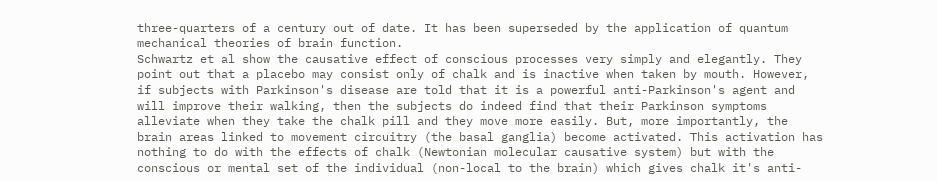three-quarters of a century out of date. It has been superseded by the application of quantum mechanical theories of brain function.
Schwartz et al show the causative effect of conscious processes very simply and elegantly. They point out that a placebo may consist only of chalk and is inactive when taken by mouth. However, if subjects with Parkinson's disease are told that it is a powerful anti-Parkinson's agent and will improve their walking, then the subjects do indeed find that their Parkinson symptoms alleviate when they take the chalk pill and they move more easily. But, more importantly, the brain areas linked to movement circuitry (the basal ganglia) become activated. This activation has nothing to do with the effects of chalk (Newtonian molecular causative system) but with the conscious or mental set of the individual (non-local to the brain) which gives chalk it's anti-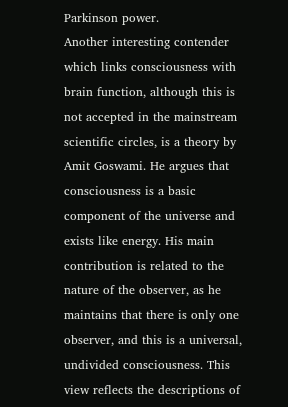Parkinson power.
Another interesting contender which links consciousness with brain function, although this is not accepted in the mainstream scientific circles, is a theory by Amit Goswami. He argues that consciousness is a basic component of the universe and exists like energy. His main contribution is related to the nature of the observer, as he maintains that there is only one observer, and this is a universal, undivided consciousness. This view reflects the descriptions of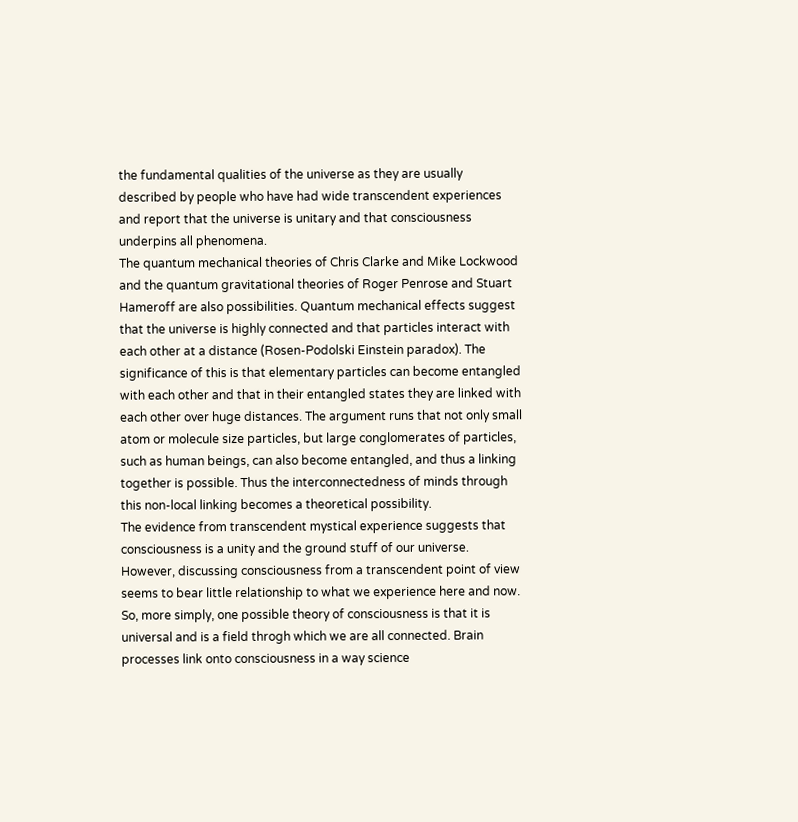the fundamental qualities of the universe as they are usually described by people who have had wide transcendent experiences and report that the universe is unitary and that consciousness underpins all phenomena.
The quantum mechanical theories of Chris Clarke and Mike Lockwood and the quantum gravitational theories of Roger Penrose and Stuart Hameroff are also possibilities. Quantum mechanical effects suggest that the universe is highly connected and that particles interact with each other at a distance (Rosen-Podolski Einstein paradox). The significance of this is that elementary particles can become entangled with each other and that in their entangled states they are linked with each other over huge distances. The argument runs that not only small atom or molecule size particles, but large conglomerates of particles, such as human beings, can also become entangled, and thus a linking together is possible. Thus the interconnectedness of minds through this non-local linking becomes a theoretical possibility.
The evidence from transcendent mystical experience suggests that consciousness is a unity and the ground stuff of our universe. However, discussing consciousness from a transcendent point of view seems to bear little relationship to what we experience here and now. So, more simply, one possible theory of consciousness is that it is universal and is a field throgh which we are all connected. Brain processes link onto consciousness in a way science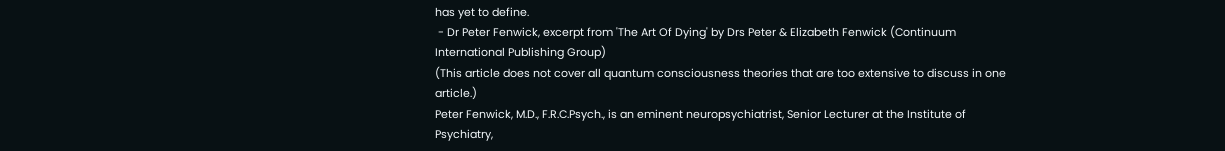has yet to define.
 - Dr Peter Fenwick, excerpt from 'The Art Of Dying' by Drs Peter & Elizabeth Fenwick (Continuum International Publishing Group)
(This article does not cover all quantum consciousness theories that are too extensive to discuss in one article.)
Peter Fenwick, M.D., F.R.C.Psych., is an eminent neuropsychiatrist, Senior Lecturer at the Institute of Psychiatry,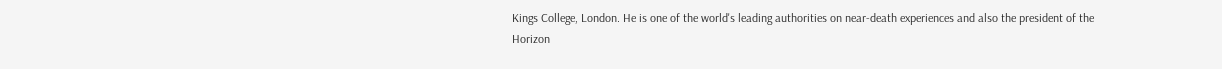Kings College, London. He is one of the world's leading authorities on near-death experiences and also the president of the Horizon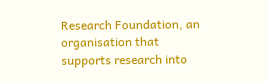Research Foundation, an organisation that supports research into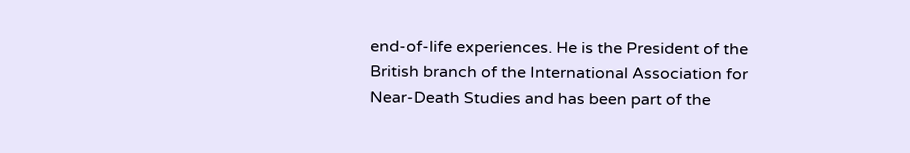end-of-life experiences. He is the President of the British branch of the International Association for Near-Death Studies and has been part of the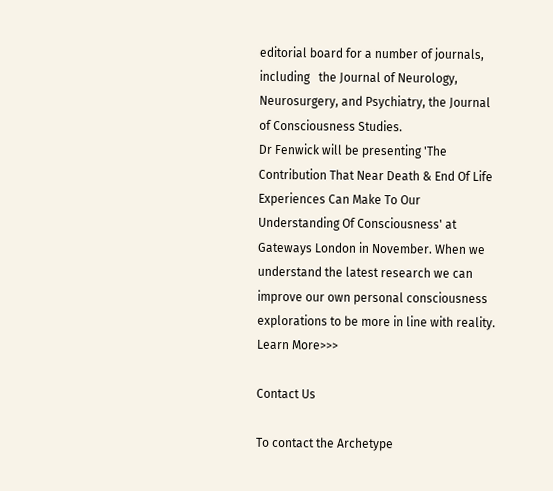editorial board for a number of journals, including   the Journal of Neurology, Neurosurgery, and Psychiatry, the Journal of Consciousness Studies.
Dr Fenwick will be presenting 'The Contribution That Near Death & End Of Life Experiences Can Make To Our Understanding Of Consciousness' at Gateways London in November. When we understand the latest research we can improve our own personal consciousness explorations to be more in line with reality. Learn More>>>

Contact Us

To contact the Archetype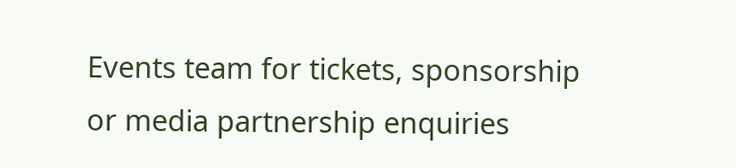Events team for tickets, sponsorship or media partnership enquiries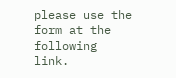please use the form at the following link.